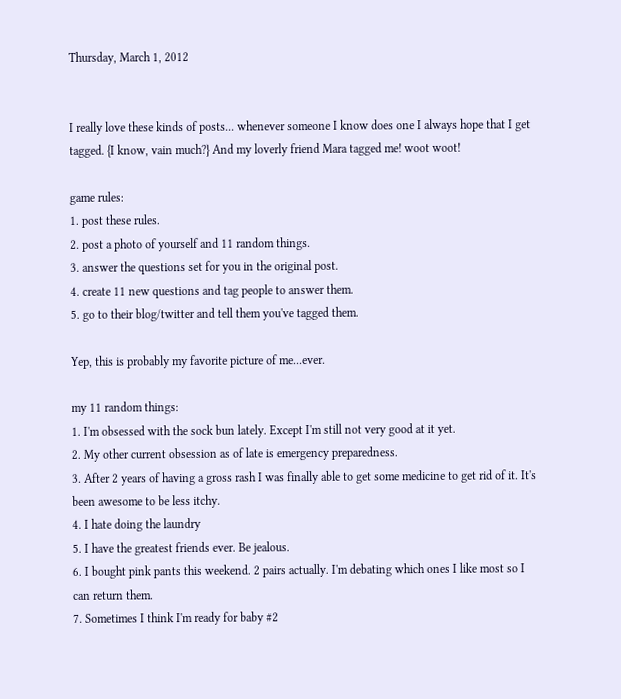Thursday, March 1, 2012


I really love these kinds of posts... whenever someone I know does one I always hope that I get tagged. {I know, vain much?} And my loverly friend Mara tagged me! woot woot!

game rules:
1. post these rules.
2. post a photo of yourself and 11 random things.
3. answer the questions set for you in the original post.
4. create 11 new questions and tag people to answer them.
5. go to their blog/twitter and tell them you've tagged them.

Yep, this is probably my favorite picture of me...ever.

my 11 random things:
1. I'm obsessed with the sock bun lately. Except I'm still not very good at it yet.
2. My other current obsession as of late is emergency preparedness.
3. After 2 years of having a gross rash I was finally able to get some medicine to get rid of it. It's been awesome to be less itchy.
4. I hate doing the laundry
5. I have the greatest friends ever. Be jealous.
6. I bought pink pants this weekend. 2 pairs actually. I'm debating which ones I like most so I can return them.
7. Sometimes I think I'm ready for baby #2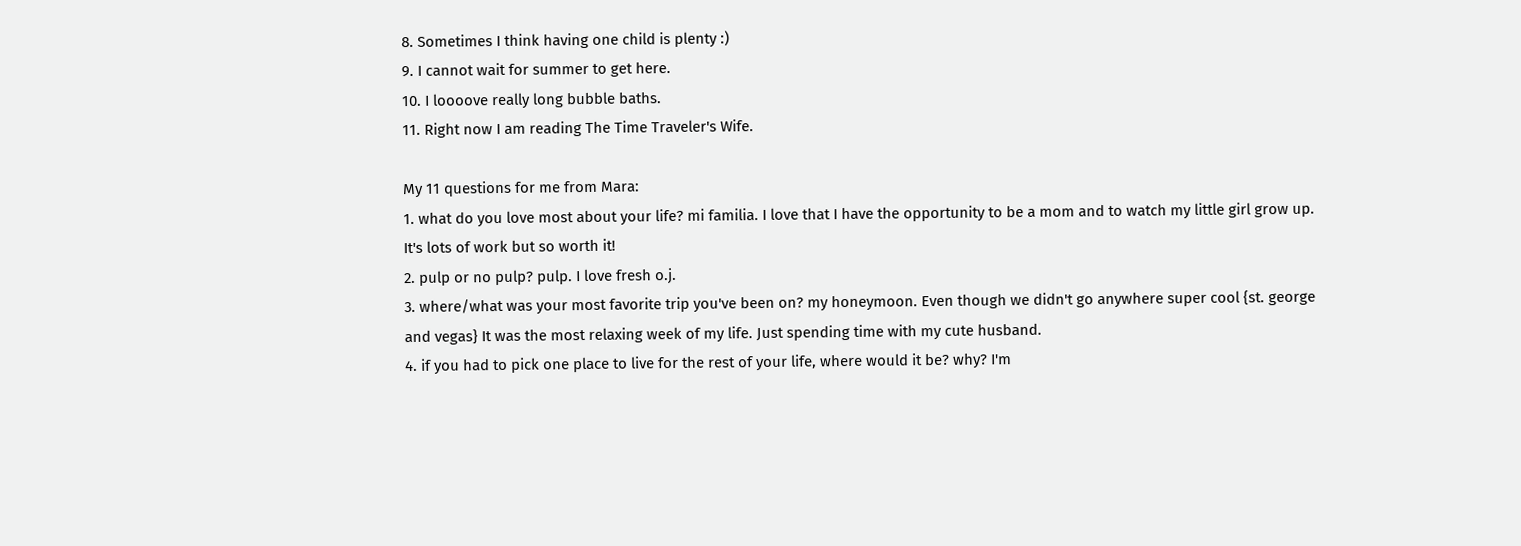8. Sometimes I think having one child is plenty :)
9. I cannot wait for summer to get here.
10. I loooove really long bubble baths.
11. Right now I am reading The Time Traveler's Wife.

My 11 questions for me from Mara:
1. what do you love most about your life? mi familia. I love that I have the opportunity to be a mom and to watch my little girl grow up. It's lots of work but so worth it!
2. pulp or no pulp? pulp. I love fresh o.j.
3. where/what was your most favorite trip you've been on? my honeymoon. Even though we didn't go anywhere super cool {st. george and vegas} It was the most relaxing week of my life. Just spending time with my cute husband.
4. if you had to pick one place to live for the rest of your life, where would it be? why? I'm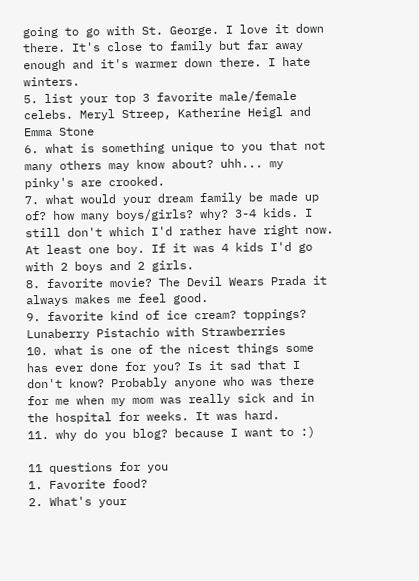going to go with St. George. I love it down there. It's close to family but far away enough and it's warmer down there. I hate winters.
5. list your top 3 favorite male/female celebs. Meryl Streep, Katherine Heigl and Emma Stone
6. what is something unique to you that not many others may know about? uhh... my pinky's are crooked.
7. what would your dream family be made up of? how many boys/girls? why? 3-4 kids. I still don't which I'd rather have right now. At least one boy. If it was 4 kids I'd go with 2 boys and 2 girls.
8. favorite movie? The Devil Wears Prada it always makes me feel good.
9. favorite kind of ice cream? toppings? Lunaberry Pistachio with Strawberries
10. what is one of the nicest things some has ever done for you? Is it sad that I don't know? Probably anyone who was there for me when my mom was really sick and in the hospital for weeks. It was hard.
11. why do you blog? because I want to :)

11 questions for you
1. Favorite food?
2. What's your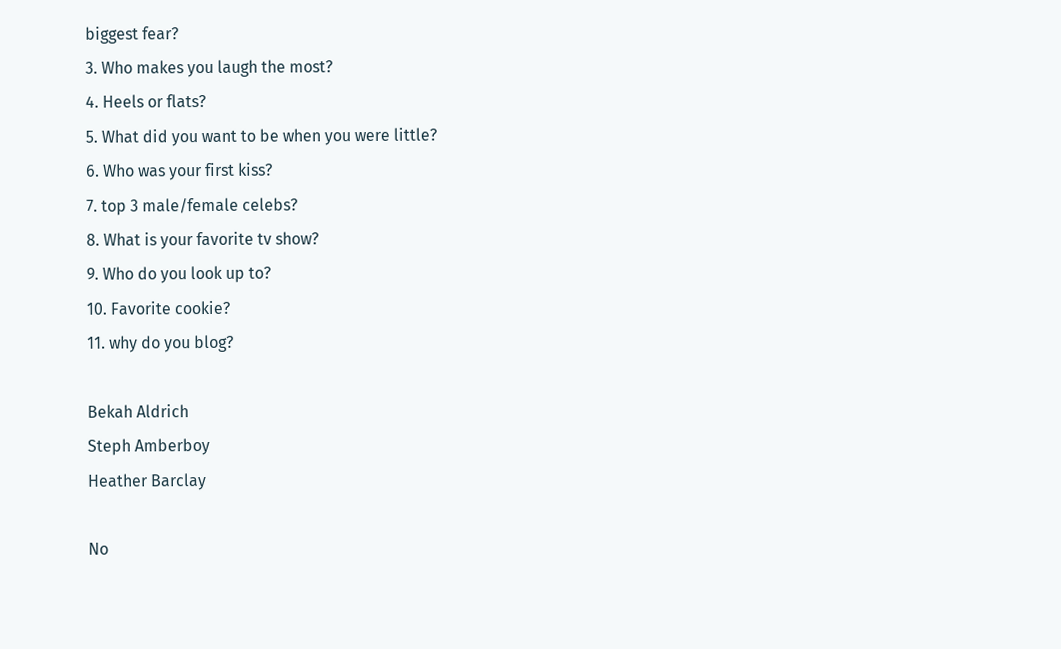biggest fear?
3. Who makes you laugh the most?
4. Heels or flats?
5. What did you want to be when you were little?
6. Who was your first kiss?
7. top 3 male/female celebs?
8. What is your favorite tv show?
9. Who do you look up to?
10. Favorite cookie?
11. why do you blog?

Bekah Aldrich
Steph Amberboy
Heather Barclay

No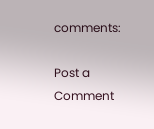comments:

Post a Comment